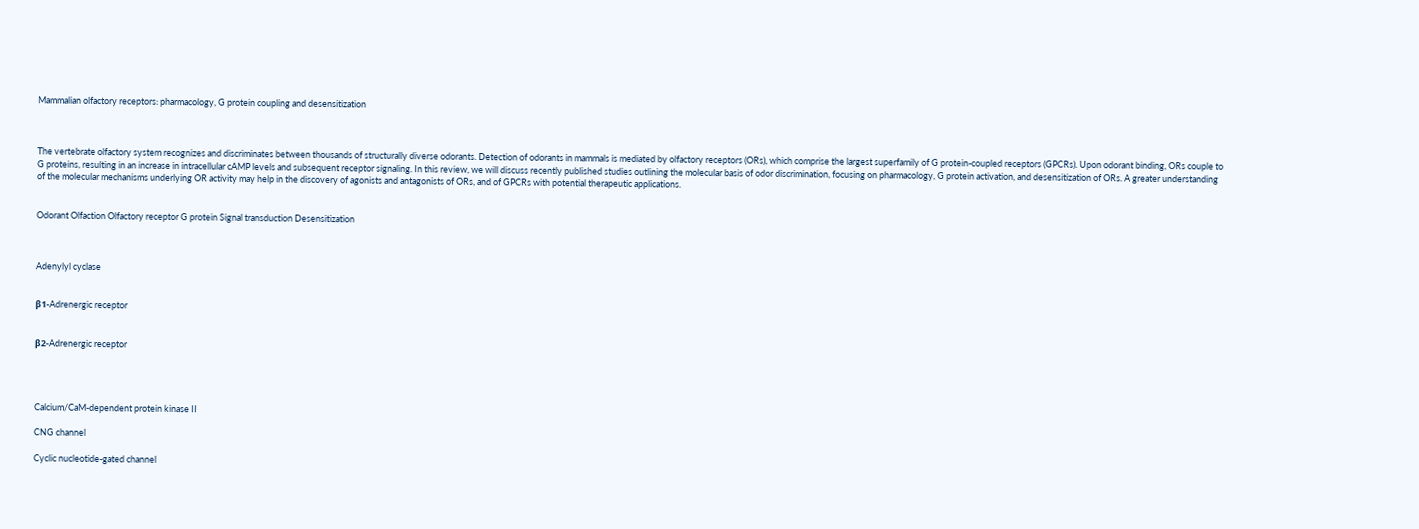Mammalian olfactory receptors: pharmacology, G protein coupling and desensitization



The vertebrate olfactory system recognizes and discriminates between thousands of structurally diverse odorants. Detection of odorants in mammals is mediated by olfactory receptors (ORs), which comprise the largest superfamily of G protein-coupled receptors (GPCRs). Upon odorant binding, ORs couple to G proteins, resulting in an increase in intracellular cAMP levels and subsequent receptor signaling. In this review, we will discuss recently published studies outlining the molecular basis of odor discrimination, focusing on pharmacology, G protein activation, and desensitization of ORs. A greater understanding of the molecular mechanisms underlying OR activity may help in the discovery of agonists and antagonists of ORs, and of GPCRs with potential therapeutic applications.


Odorant Olfaction Olfactory receptor G protein Signal transduction Desensitization



Adenylyl cyclase


β1-Adrenergic receptor


β2-Adrenergic receptor




Calcium/CaM-dependent protein kinase II

CNG channel

Cyclic nucleotide-gated channel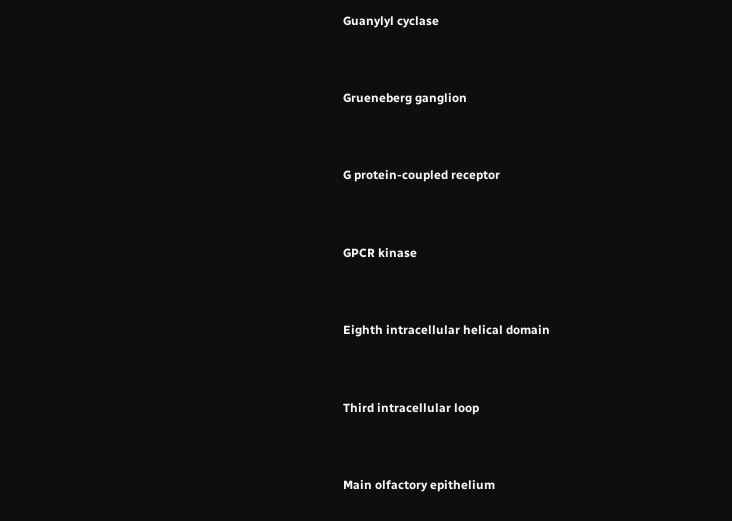Guanylyl cyclase


Grueneberg ganglion


G protein-coupled receptor


GPCR kinase


Eighth intracellular helical domain


Third intracellular loop


Main olfactory epithelium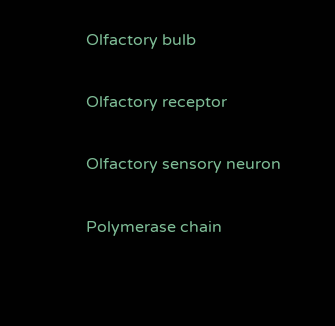Olfactory bulb


Olfactory receptor


Olfactory sensory neuron


Polymerase chain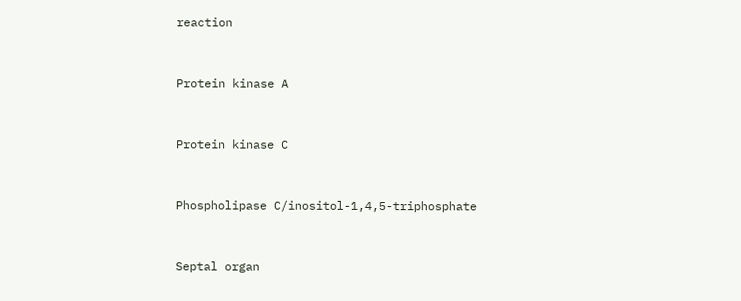reaction


Protein kinase A


Protein kinase C


Phospholipase C/inositol-1,4,5-triphosphate


Septal organ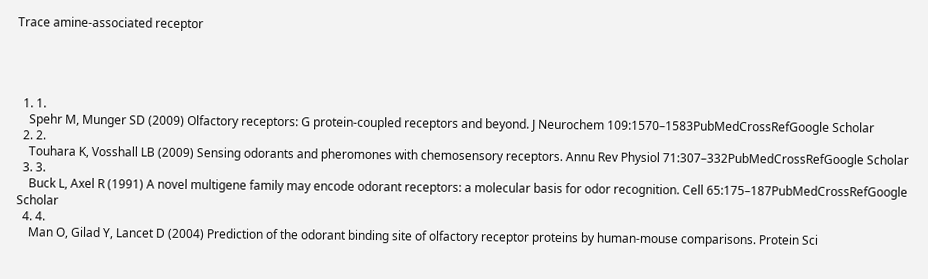Trace amine-associated receptor




  1. 1.
    Spehr M, Munger SD (2009) Olfactory receptors: G protein-coupled receptors and beyond. J Neurochem 109:1570–1583PubMedCrossRefGoogle Scholar
  2. 2.
    Touhara K, Vosshall LB (2009) Sensing odorants and pheromones with chemosensory receptors. Annu Rev Physiol 71:307–332PubMedCrossRefGoogle Scholar
  3. 3.
    Buck L, Axel R (1991) A novel multigene family may encode odorant receptors: a molecular basis for odor recognition. Cell 65:175–187PubMedCrossRefGoogle Scholar
  4. 4.
    Man O, Gilad Y, Lancet D (2004) Prediction of the odorant binding site of olfactory receptor proteins by human-mouse comparisons. Protein Sci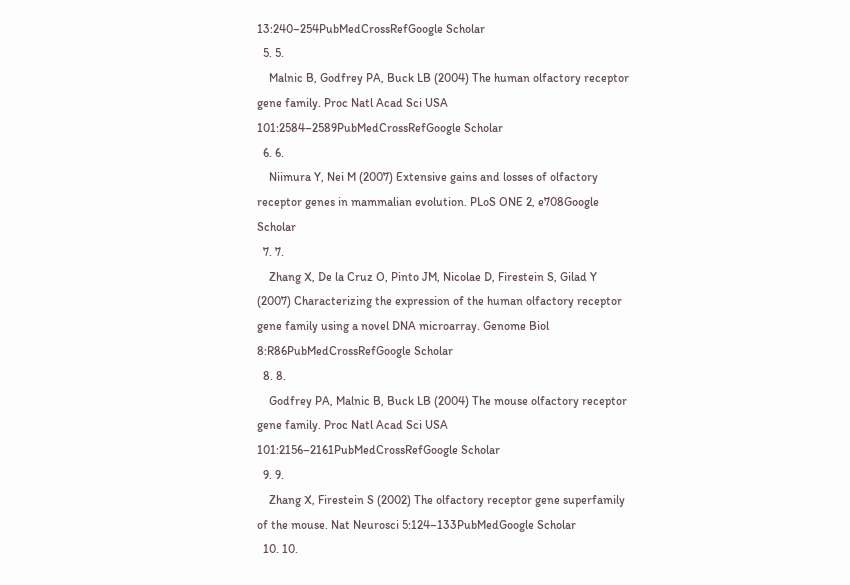13:240–254PubMedCrossRefGoogle Scholar
  5. 5.
    Malnic B, Godfrey PA, Buck LB (2004) The human olfactory receptor gene family. Proc Natl Acad Sci USA 101:2584–2589PubMedCrossRefGoogle Scholar
  6. 6.
    Niimura Y, Nei M (2007) Extensive gains and losses of olfactory receptor genes in mammalian evolution. PLoS ONE 2, e708Google Scholar
  7. 7.
    Zhang X, De la Cruz O, Pinto JM, Nicolae D, Firestein S, Gilad Y (2007) Characterizing the expression of the human olfactory receptor gene family using a novel DNA microarray. Genome Biol 8:R86PubMedCrossRefGoogle Scholar
  8. 8.
    Godfrey PA, Malnic B, Buck LB (2004) The mouse olfactory receptor gene family. Proc Natl Acad Sci USA 101:2156–2161PubMedCrossRefGoogle Scholar
  9. 9.
    Zhang X, Firestein S (2002) The olfactory receptor gene superfamily of the mouse. Nat Neurosci 5:124–133PubMedGoogle Scholar
  10. 10.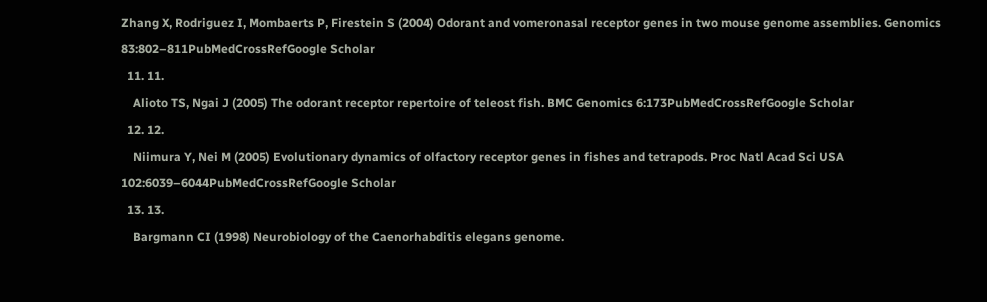Zhang X, Rodriguez I, Mombaerts P, Firestein S (2004) Odorant and vomeronasal receptor genes in two mouse genome assemblies. Genomics 83:802–811PubMedCrossRefGoogle Scholar
  11. 11.
    Alioto TS, Ngai J (2005) The odorant receptor repertoire of teleost fish. BMC Genomics 6:173PubMedCrossRefGoogle Scholar
  12. 12.
    Niimura Y, Nei M (2005) Evolutionary dynamics of olfactory receptor genes in fishes and tetrapods. Proc Natl Acad Sci USA 102:6039–6044PubMedCrossRefGoogle Scholar
  13. 13.
    Bargmann CI (1998) Neurobiology of the Caenorhabditis elegans genome.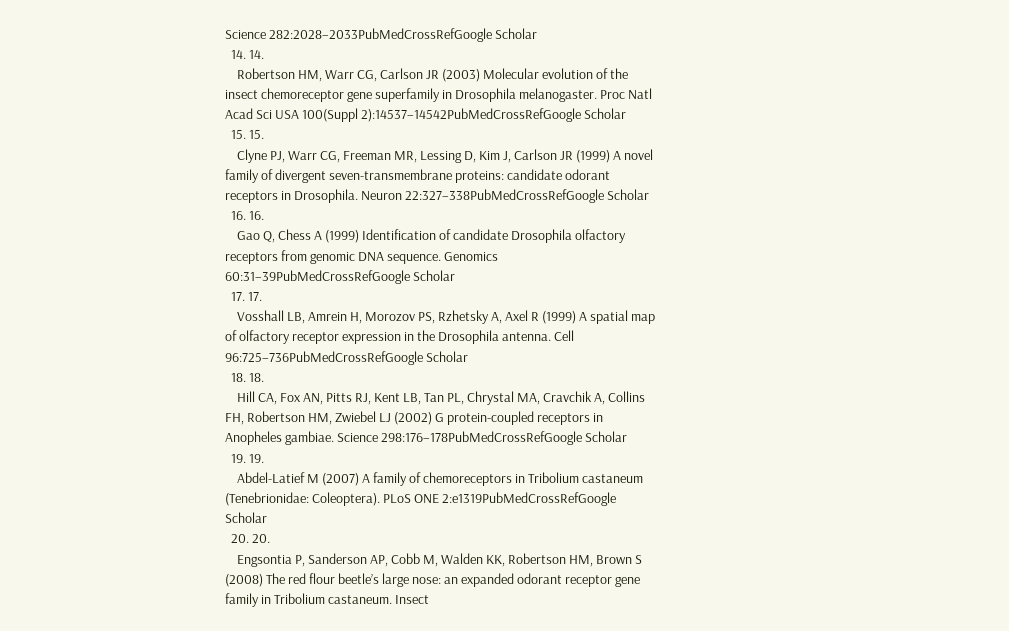Science 282:2028–2033PubMedCrossRefGoogle Scholar
  14. 14.
    Robertson HM, Warr CG, Carlson JR (2003) Molecular evolution of the insect chemoreceptor gene superfamily in Drosophila melanogaster. Proc Natl Acad Sci USA 100(Suppl 2):14537–14542PubMedCrossRefGoogle Scholar
  15. 15.
    Clyne PJ, Warr CG, Freeman MR, Lessing D, Kim J, Carlson JR (1999) A novel family of divergent seven-transmembrane proteins: candidate odorant receptors in Drosophila. Neuron 22:327–338PubMedCrossRefGoogle Scholar
  16. 16.
    Gao Q, Chess A (1999) Identification of candidate Drosophila olfactory receptors from genomic DNA sequence. Genomics 60:31–39PubMedCrossRefGoogle Scholar
  17. 17.
    Vosshall LB, Amrein H, Morozov PS, Rzhetsky A, Axel R (1999) A spatial map of olfactory receptor expression in the Drosophila antenna. Cell 96:725–736PubMedCrossRefGoogle Scholar
  18. 18.
    Hill CA, Fox AN, Pitts RJ, Kent LB, Tan PL, Chrystal MA, Cravchik A, Collins FH, Robertson HM, Zwiebel LJ (2002) G protein-coupled receptors in Anopheles gambiae. Science 298:176–178PubMedCrossRefGoogle Scholar
  19. 19.
    Abdel-Latief M (2007) A family of chemoreceptors in Tribolium castaneum (Tenebrionidae: Coleoptera). PLoS ONE 2:e1319PubMedCrossRefGoogle Scholar
  20. 20.
    Engsontia P, Sanderson AP, Cobb M, Walden KK, Robertson HM, Brown S (2008) The red flour beetle’s large nose: an expanded odorant receptor gene family in Tribolium castaneum. Insect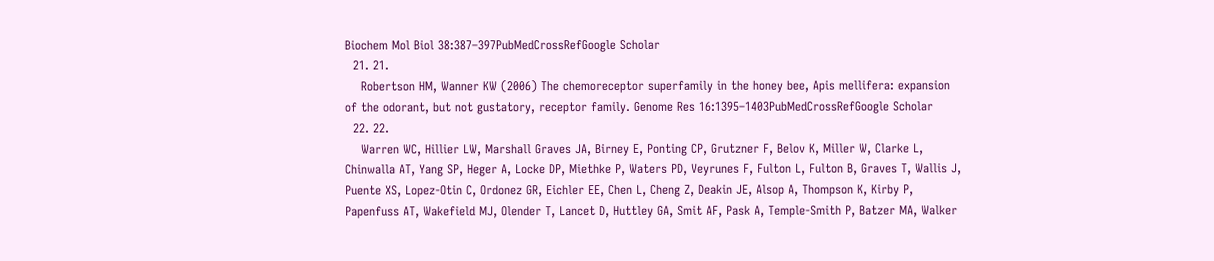Biochem Mol Biol 38:387–397PubMedCrossRefGoogle Scholar
  21. 21.
    Robertson HM, Wanner KW (2006) The chemoreceptor superfamily in the honey bee, Apis mellifera: expansion of the odorant, but not gustatory, receptor family. Genome Res 16:1395–1403PubMedCrossRefGoogle Scholar
  22. 22.
    Warren WC, Hillier LW, Marshall Graves JA, Birney E, Ponting CP, Grutzner F, Belov K, Miller W, Clarke L, Chinwalla AT, Yang SP, Heger A, Locke DP, Miethke P, Waters PD, Veyrunes F, Fulton L, Fulton B, Graves T, Wallis J, Puente XS, Lopez-Otin C, Ordonez GR, Eichler EE, Chen L, Cheng Z, Deakin JE, Alsop A, Thompson K, Kirby P, Papenfuss AT, Wakefield MJ, Olender T, Lancet D, Huttley GA, Smit AF, Pask A, Temple-Smith P, Batzer MA, Walker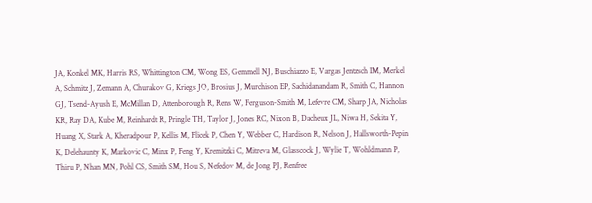JA, Konkel MK, Harris RS, Whittington CM, Wong ES, Gemmell NJ, Buschiazzo E, Vargas Jentzsch IM, Merkel A, Schmitz J, Zemann A, Churakov G, Kriegs JO, Brosius J, Murchison EP, Sachidanandam R, Smith C, Hannon GJ, Tsend-Ayush E, McMillan D, Attenborough R, Rens W, Ferguson-Smith M, Lefevre CM, Sharp JA, Nicholas KR, Ray DA, Kube M, Reinhardt R, Pringle TH, Taylor J, Jones RC, Nixon B, Dacheux JL, Niwa H, Sekita Y, Huang X, Stark A, Kheradpour P, Kellis M, Flicek P, Chen Y, Webber C, Hardison R, Nelson J, Hallsworth-Pepin K, Delehaunty K, Markovic C, Minx P, Feng Y, Kremitzki C, Mitreva M, Glasscock J, Wylie T, Wohldmann P, Thiru P, Nhan MN, Pohl CS, Smith SM, Hou S, Nefedov M, de Jong PJ, Renfree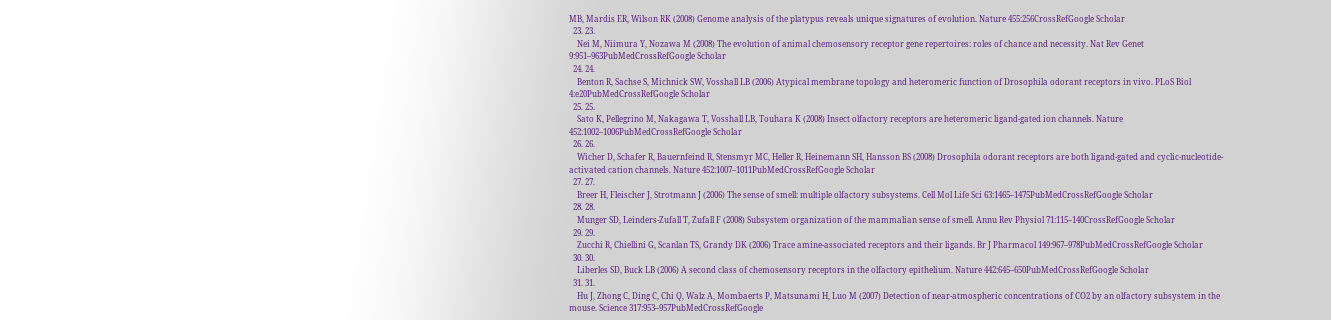MB, Mardis ER, Wilson RK (2008) Genome analysis of the platypus reveals unique signatures of evolution. Nature 455:256CrossRefGoogle Scholar
  23. 23.
    Nei M, Niimura Y, Nozawa M (2008) The evolution of animal chemosensory receptor gene repertoires: roles of chance and necessity. Nat Rev Genet 9:951–963PubMedCrossRefGoogle Scholar
  24. 24.
    Benton R, Sachse S, Michnick SW, Vosshall LB (2006) Atypical membrane topology and heteromeric function of Drosophila odorant receptors in vivo. PLoS Biol 4:e20PubMedCrossRefGoogle Scholar
  25. 25.
    Sato K, Pellegrino M, Nakagawa T, Vosshall LB, Touhara K (2008) Insect olfactory receptors are heteromeric ligand-gated ion channels. Nature 452:1002–1006PubMedCrossRefGoogle Scholar
  26. 26.
    Wicher D, Schafer R, Bauernfeind R, Stensmyr MC, Heller R, Heinemann SH, Hansson BS (2008) Drosophila odorant receptors are both ligand-gated and cyclic-nucleotide-activated cation channels. Nature 452:1007–1011PubMedCrossRefGoogle Scholar
  27. 27.
    Breer H, Fleischer J, Strotmann J (2006) The sense of smell: multiple olfactory subsystems. Cell Mol Life Sci 63:1465–1475PubMedCrossRefGoogle Scholar
  28. 28.
    Munger SD, Leinders-Zufall T, Zufall F (2008) Subsystem organization of the mammalian sense of smell. Annu Rev Physiol 71:115–140CrossRefGoogle Scholar
  29. 29.
    Zucchi R, Chiellini G, Scanlan TS, Grandy DK (2006) Trace amine-associated receptors and their ligands. Br J Pharmacol 149:967–978PubMedCrossRefGoogle Scholar
  30. 30.
    Liberles SD, Buck LB (2006) A second class of chemosensory receptors in the olfactory epithelium. Nature 442:645–650PubMedCrossRefGoogle Scholar
  31. 31.
    Hu J, Zhong C, Ding C, Chi Q, Walz A, Mombaerts P, Matsunami H, Luo M (2007) Detection of near-atmospheric concentrations of CO2 by an olfactory subsystem in the mouse. Science 317:953–957PubMedCrossRefGoogle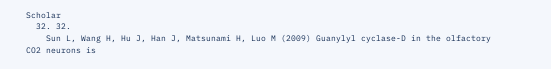Scholar
  32. 32.
    Sun L, Wang H, Hu J, Han J, Matsunami H, Luo M (2009) Guanylyl cyclase-D in the olfactory CO2 neurons is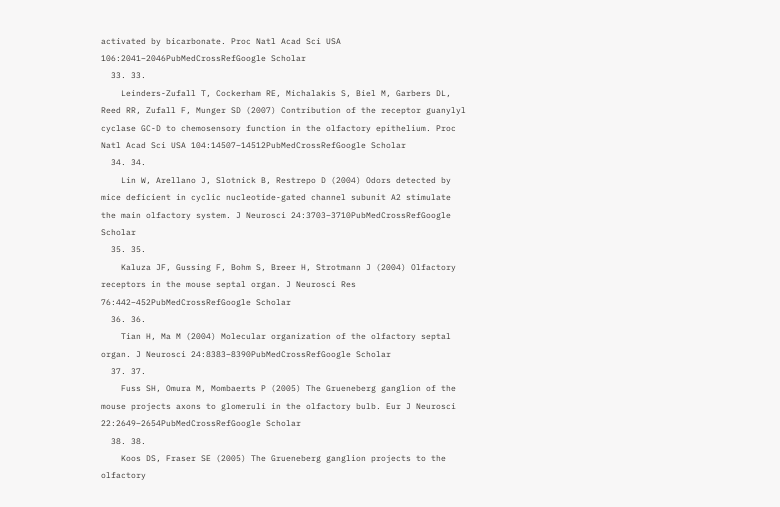activated by bicarbonate. Proc Natl Acad Sci USA 106:2041–2046PubMedCrossRefGoogle Scholar
  33. 33.
    Leinders-Zufall T, Cockerham RE, Michalakis S, Biel M, Garbers DL, Reed RR, Zufall F, Munger SD (2007) Contribution of the receptor guanylyl cyclase GC-D to chemosensory function in the olfactory epithelium. Proc Natl Acad Sci USA 104:14507–14512PubMedCrossRefGoogle Scholar
  34. 34.
    Lin W, Arellano J, Slotnick B, Restrepo D (2004) Odors detected by mice deficient in cyclic nucleotide-gated channel subunit A2 stimulate the main olfactory system. J Neurosci 24:3703–3710PubMedCrossRefGoogle Scholar
  35. 35.
    Kaluza JF, Gussing F, Bohm S, Breer H, Strotmann J (2004) Olfactory receptors in the mouse septal organ. J Neurosci Res 76:442–452PubMedCrossRefGoogle Scholar
  36. 36.
    Tian H, Ma M (2004) Molecular organization of the olfactory septal organ. J Neurosci 24:8383–8390PubMedCrossRefGoogle Scholar
  37. 37.
    Fuss SH, Omura M, Mombaerts P (2005) The Grueneberg ganglion of the mouse projects axons to glomeruli in the olfactory bulb. Eur J Neurosci 22:2649–2654PubMedCrossRefGoogle Scholar
  38. 38.
    Koos DS, Fraser SE (2005) The Grueneberg ganglion projects to the olfactory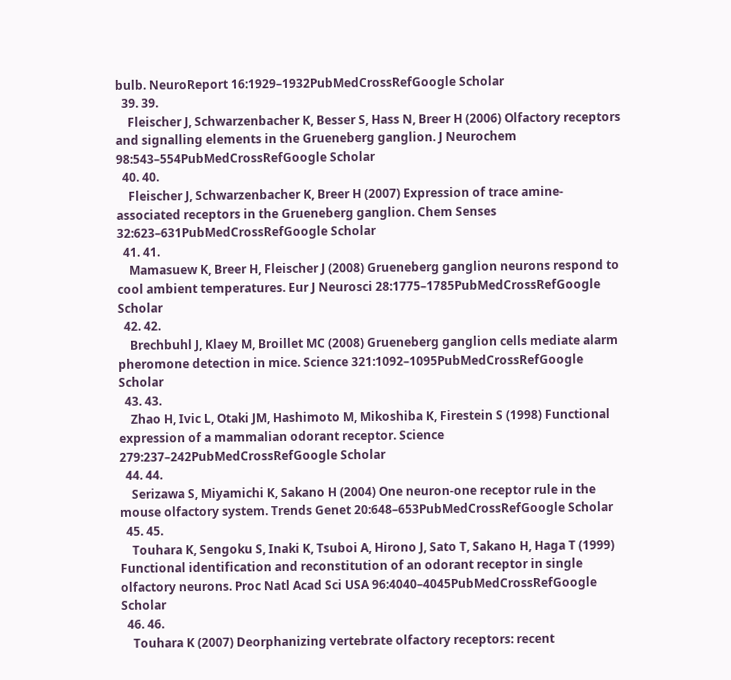bulb. NeuroReport 16:1929–1932PubMedCrossRefGoogle Scholar
  39. 39.
    Fleischer J, Schwarzenbacher K, Besser S, Hass N, Breer H (2006) Olfactory receptors and signalling elements in the Grueneberg ganglion. J Neurochem 98:543–554PubMedCrossRefGoogle Scholar
  40. 40.
    Fleischer J, Schwarzenbacher K, Breer H (2007) Expression of trace amine-associated receptors in the Grueneberg ganglion. Chem Senses 32:623–631PubMedCrossRefGoogle Scholar
  41. 41.
    Mamasuew K, Breer H, Fleischer J (2008) Grueneberg ganglion neurons respond to cool ambient temperatures. Eur J Neurosci 28:1775–1785PubMedCrossRefGoogle Scholar
  42. 42.
    Brechbuhl J, Klaey M, Broillet MC (2008) Grueneberg ganglion cells mediate alarm pheromone detection in mice. Science 321:1092–1095PubMedCrossRefGoogle Scholar
  43. 43.
    Zhao H, Ivic L, Otaki JM, Hashimoto M, Mikoshiba K, Firestein S (1998) Functional expression of a mammalian odorant receptor. Science 279:237–242PubMedCrossRefGoogle Scholar
  44. 44.
    Serizawa S, Miyamichi K, Sakano H (2004) One neuron-one receptor rule in the mouse olfactory system. Trends Genet 20:648–653PubMedCrossRefGoogle Scholar
  45. 45.
    Touhara K, Sengoku S, Inaki K, Tsuboi A, Hirono J, Sato T, Sakano H, Haga T (1999) Functional identification and reconstitution of an odorant receptor in single olfactory neurons. Proc Natl Acad Sci USA 96:4040–4045PubMedCrossRefGoogle Scholar
  46. 46.
    Touhara K (2007) Deorphanizing vertebrate olfactory receptors: recent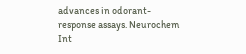advances in odorant-response assays. Neurochem Int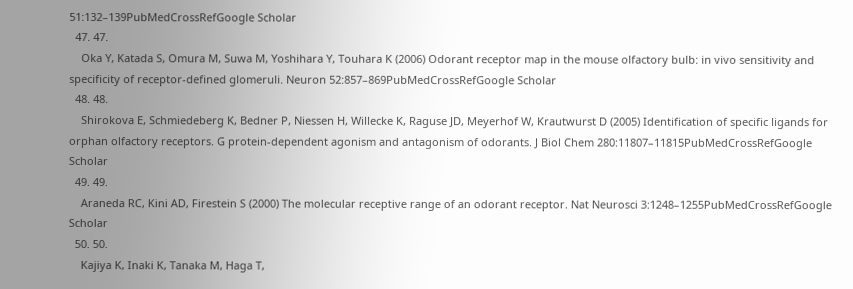51:132–139PubMedCrossRefGoogle Scholar
  47. 47.
    Oka Y, Katada S, Omura M, Suwa M, Yoshihara Y, Touhara K (2006) Odorant receptor map in the mouse olfactory bulb: in vivo sensitivity and specificity of receptor-defined glomeruli. Neuron 52:857–869PubMedCrossRefGoogle Scholar
  48. 48.
    Shirokova E, Schmiedeberg K, Bedner P, Niessen H, Willecke K, Raguse JD, Meyerhof W, Krautwurst D (2005) Identification of specific ligands for orphan olfactory receptors. G protein-dependent agonism and antagonism of odorants. J Biol Chem 280:11807–11815PubMedCrossRefGoogle Scholar
  49. 49.
    Araneda RC, Kini AD, Firestein S (2000) The molecular receptive range of an odorant receptor. Nat Neurosci 3:1248–1255PubMedCrossRefGoogle Scholar
  50. 50.
    Kajiya K, Inaki K, Tanaka M, Haga T,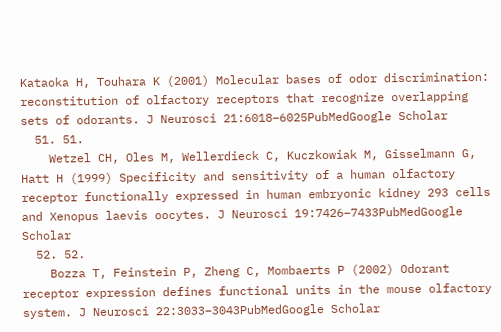Kataoka H, Touhara K (2001) Molecular bases of odor discrimination: reconstitution of olfactory receptors that recognize overlapping sets of odorants. J Neurosci 21:6018–6025PubMedGoogle Scholar
  51. 51.
    Wetzel CH, Oles M, Wellerdieck C, Kuczkowiak M, Gisselmann G, Hatt H (1999) Specificity and sensitivity of a human olfactory receptor functionally expressed in human embryonic kidney 293 cells and Xenopus laevis oocytes. J Neurosci 19:7426–7433PubMedGoogle Scholar
  52. 52.
    Bozza T, Feinstein P, Zheng C, Mombaerts P (2002) Odorant receptor expression defines functional units in the mouse olfactory system. J Neurosci 22:3033–3043PubMedGoogle Scholar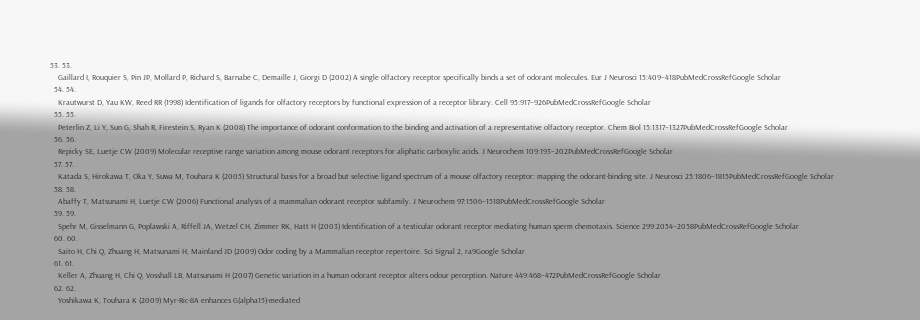53. 53.
    Gaillard I, Rouquier S, Pin JP, Mollard P, Richard S, Barnabe C, Demaille J, Giorgi D (2002) A single olfactory receptor specifically binds a set of odorant molecules. Eur J Neurosci 15:409–418PubMedCrossRefGoogle Scholar
  54. 54.
    Krautwurst D, Yau KW, Reed RR (1998) Identification of ligands for olfactory receptors by functional expression of a receptor library. Cell 95:917–926PubMedCrossRefGoogle Scholar
  55. 55.
    Peterlin Z, Li Y, Sun G, Shah R, Firestein S, Ryan K (2008) The importance of odorant conformation to the binding and activation of a representative olfactory receptor. Chem Biol 15:1317–1327PubMedCrossRefGoogle Scholar
  56. 56.
    Repicky SE, Luetje CW (2009) Molecular receptive range variation among mouse odorant receptors for aliphatic carboxylic acids. J Neurochem 109:193–202PubMedCrossRefGoogle Scholar
  57. 57.
    Katada S, Hirokawa T, Oka Y, Suwa M, Touhara K (2005) Structural basis for a broad but selective ligand spectrum of a mouse olfactory receptor: mapping the odorant-binding site. J Neurosci 25:1806–1815PubMedCrossRefGoogle Scholar
  58. 58.
    Abaffy T, Matsunami H, Luetje CW (2006) Functional analysis of a mammalian odorant receptor subfamily. J Neurochem 97:1506–1518PubMedCrossRefGoogle Scholar
  59. 59.
    Spehr M, Gisselmann G, Poplawski A, Riffell JA, Wetzel CH, Zimmer RK, Hatt H (2003) Identification of a testicular odorant receptor mediating human sperm chemotaxis. Science 299:2054–2058PubMedCrossRefGoogle Scholar
  60. 60.
    Saito H, Chi Q, Zhuang H, Matsunami H, Mainland JD (2009) Odor coding by a Mammalian receptor repertoire. Sci Signal 2, ra9Google Scholar
  61. 61.
    Keller A, Zhuang H, Chi Q, Vosshall LB, Matsunami H (2007) Genetic variation in a human odorant receptor alters odour perception. Nature 449:468–472PubMedCrossRefGoogle Scholar
  62. 62.
    Yoshikawa K, Touhara K (2009) Myr-Ric-8A enhances G(alpha15)-mediated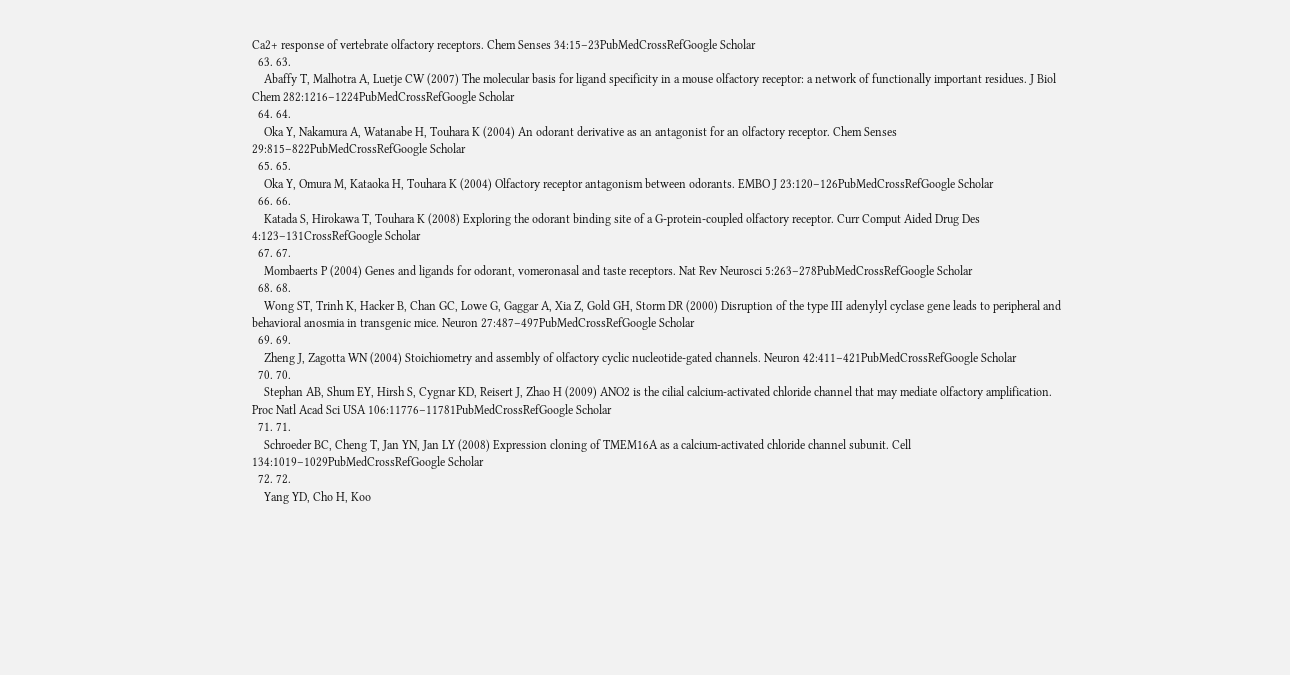Ca2+ response of vertebrate olfactory receptors. Chem Senses 34:15–23PubMedCrossRefGoogle Scholar
  63. 63.
    Abaffy T, Malhotra A, Luetje CW (2007) The molecular basis for ligand specificity in a mouse olfactory receptor: a network of functionally important residues. J Biol Chem 282:1216–1224PubMedCrossRefGoogle Scholar
  64. 64.
    Oka Y, Nakamura A, Watanabe H, Touhara K (2004) An odorant derivative as an antagonist for an olfactory receptor. Chem Senses 29:815–822PubMedCrossRefGoogle Scholar
  65. 65.
    Oka Y, Omura M, Kataoka H, Touhara K (2004) Olfactory receptor antagonism between odorants. EMBO J 23:120–126PubMedCrossRefGoogle Scholar
  66. 66.
    Katada S, Hirokawa T, Touhara K (2008) Exploring the odorant binding site of a G-protein-coupled olfactory receptor. Curr Comput Aided Drug Des 4:123–131CrossRefGoogle Scholar
  67. 67.
    Mombaerts P (2004) Genes and ligands for odorant, vomeronasal and taste receptors. Nat Rev Neurosci 5:263–278PubMedCrossRefGoogle Scholar
  68. 68.
    Wong ST, Trinh K, Hacker B, Chan GC, Lowe G, Gaggar A, Xia Z, Gold GH, Storm DR (2000) Disruption of the type III adenylyl cyclase gene leads to peripheral and behavioral anosmia in transgenic mice. Neuron 27:487–497PubMedCrossRefGoogle Scholar
  69. 69.
    Zheng J, Zagotta WN (2004) Stoichiometry and assembly of olfactory cyclic nucleotide-gated channels. Neuron 42:411–421PubMedCrossRefGoogle Scholar
  70. 70.
    Stephan AB, Shum EY, Hirsh S, Cygnar KD, Reisert J, Zhao H (2009) ANO2 is the cilial calcium-activated chloride channel that may mediate olfactory amplification. Proc Natl Acad Sci USA 106:11776–11781PubMedCrossRefGoogle Scholar
  71. 71.
    Schroeder BC, Cheng T, Jan YN, Jan LY (2008) Expression cloning of TMEM16A as a calcium-activated chloride channel subunit. Cell 134:1019–1029PubMedCrossRefGoogle Scholar
  72. 72.
    Yang YD, Cho H, Koo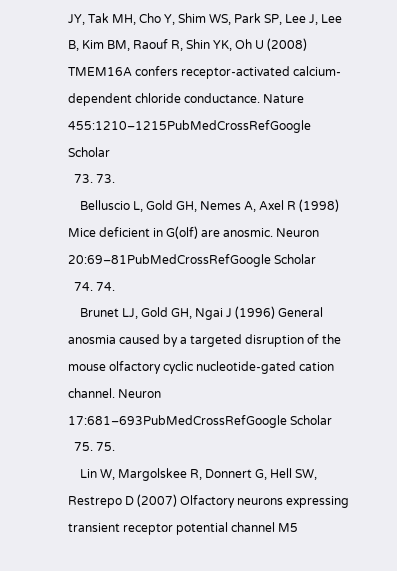JY, Tak MH, Cho Y, Shim WS, Park SP, Lee J, Lee B, Kim BM, Raouf R, Shin YK, Oh U (2008) TMEM16A confers receptor-activated calcium-dependent chloride conductance. Nature 455:1210–1215PubMedCrossRefGoogle Scholar
  73. 73.
    Belluscio L, Gold GH, Nemes A, Axel R (1998) Mice deficient in G(olf) are anosmic. Neuron 20:69–81PubMedCrossRefGoogle Scholar
  74. 74.
    Brunet LJ, Gold GH, Ngai J (1996) General anosmia caused by a targeted disruption of the mouse olfactory cyclic nucleotide-gated cation channel. Neuron 17:681–693PubMedCrossRefGoogle Scholar
  75. 75.
    Lin W, Margolskee R, Donnert G, Hell SW, Restrepo D (2007) Olfactory neurons expressing transient receptor potential channel M5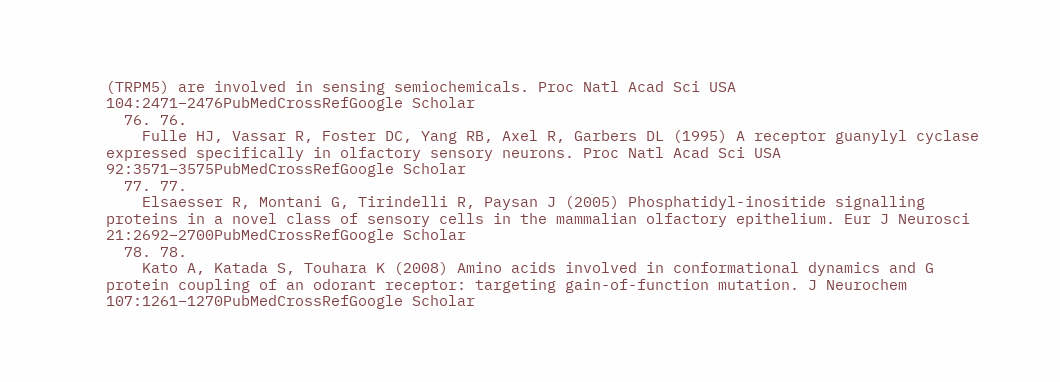(TRPM5) are involved in sensing semiochemicals. Proc Natl Acad Sci USA 104:2471–2476PubMedCrossRefGoogle Scholar
  76. 76.
    Fulle HJ, Vassar R, Foster DC, Yang RB, Axel R, Garbers DL (1995) A receptor guanylyl cyclase expressed specifically in olfactory sensory neurons. Proc Natl Acad Sci USA 92:3571–3575PubMedCrossRefGoogle Scholar
  77. 77.
    Elsaesser R, Montani G, Tirindelli R, Paysan J (2005) Phosphatidyl-inositide signalling proteins in a novel class of sensory cells in the mammalian olfactory epithelium. Eur J Neurosci 21:2692–2700PubMedCrossRefGoogle Scholar
  78. 78.
    Kato A, Katada S, Touhara K (2008) Amino acids involved in conformational dynamics and G protein coupling of an odorant receptor: targeting gain-of-function mutation. J Neurochem 107:1261–1270PubMedCrossRefGoogle Scholar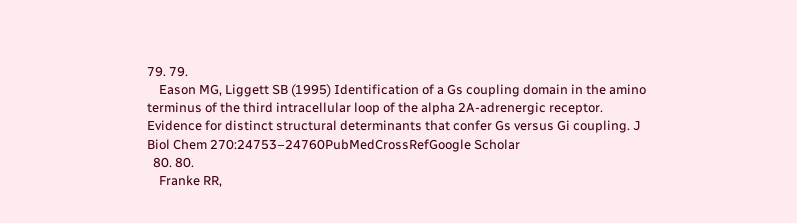79. 79.
    Eason MG, Liggett SB (1995) Identification of a Gs coupling domain in the amino terminus of the third intracellular loop of the alpha 2A-adrenergic receptor. Evidence for distinct structural determinants that confer Gs versus Gi coupling. J Biol Chem 270:24753–24760PubMedCrossRefGoogle Scholar
  80. 80.
    Franke RR,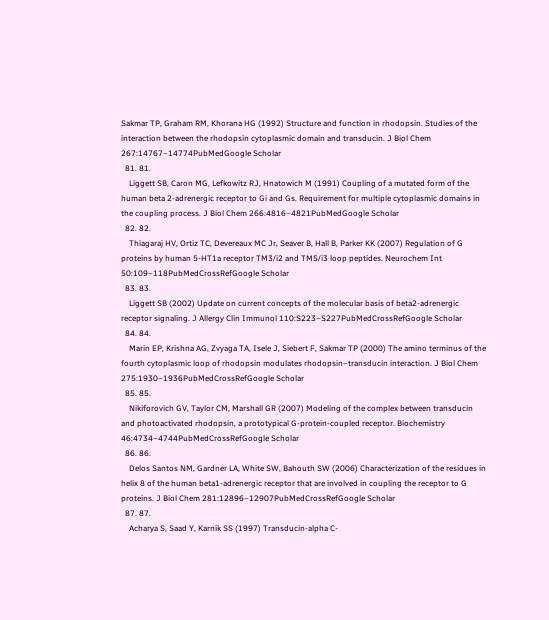Sakmar TP, Graham RM, Khorana HG (1992) Structure and function in rhodopsin. Studies of the interaction between the rhodopsin cytoplasmic domain and transducin. J Biol Chem 267:14767–14774PubMedGoogle Scholar
  81. 81.
    Liggett SB, Caron MG, Lefkowitz RJ, Hnatowich M (1991) Coupling of a mutated form of the human beta 2-adrenergic receptor to Gi and Gs. Requirement for multiple cytoplasmic domains in the coupling process. J Biol Chem 266:4816–4821PubMedGoogle Scholar
  82. 82.
    Thiagaraj HV, Ortiz TC, Devereaux MC Jr, Seaver B, Hall B, Parker KK (2007) Regulation of G proteins by human 5-HT1a receptor TM3/i2 and TM5/i3 loop peptides. Neurochem Int 50:109–118PubMedCrossRefGoogle Scholar
  83. 83.
    Liggett SB (2002) Update on current concepts of the molecular basis of beta2-adrenergic receptor signaling. J Allergy Clin Immunol 110:S223–S227PubMedCrossRefGoogle Scholar
  84. 84.
    Marin EP, Krishna AG, Zvyaga TA, Isele J, Siebert F, Sakmar TP (2000) The amino terminus of the fourth cytoplasmic loop of rhodopsin modulates rhodopsin–transducin interaction. J Biol Chem 275:1930–1936PubMedCrossRefGoogle Scholar
  85. 85.
    Nikiforovich GV, Taylor CM, Marshall GR (2007) Modeling of the complex between transducin and photoactivated rhodopsin, a prototypical G-protein-coupled receptor. Biochemistry 46:4734–4744PubMedCrossRefGoogle Scholar
  86. 86.
    Delos Santos NM, Gardner LA, White SW, Bahouth SW (2006) Characterization of the residues in helix 8 of the human beta1-adrenergic receptor that are involved in coupling the receptor to G proteins. J Biol Chem 281:12896–12907PubMedCrossRefGoogle Scholar
  87. 87.
    Acharya S, Saad Y, Karnik SS (1997) Transducin-alpha C-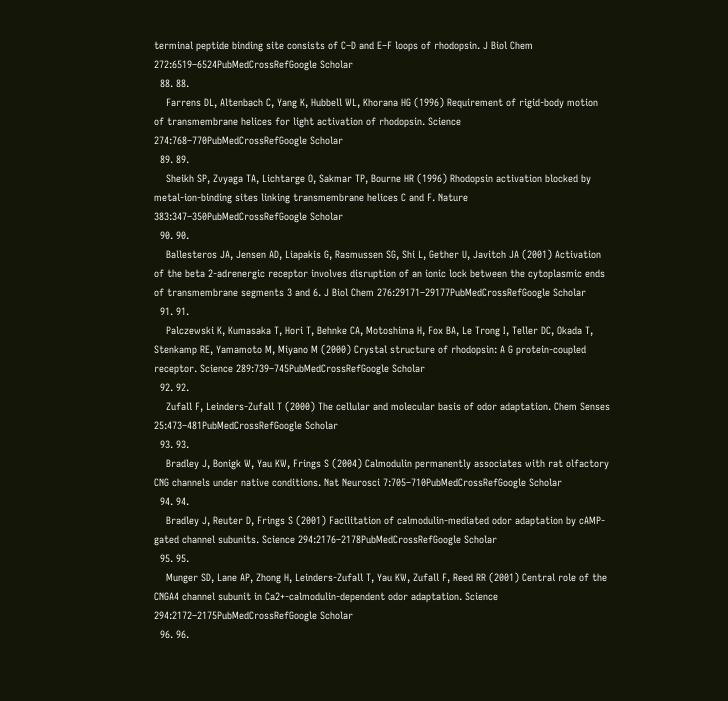terminal peptide binding site consists of C–D and E–F loops of rhodopsin. J Biol Chem 272:6519–6524PubMedCrossRefGoogle Scholar
  88. 88.
    Farrens DL, Altenbach C, Yang K, Hubbell WL, Khorana HG (1996) Requirement of rigid-body motion of transmembrane helices for light activation of rhodopsin. Science 274:768–770PubMedCrossRefGoogle Scholar
  89. 89.
    Sheikh SP, Zvyaga TA, Lichtarge O, Sakmar TP, Bourne HR (1996) Rhodopsin activation blocked by metal-ion-binding sites linking transmembrane helices C and F. Nature 383:347–350PubMedCrossRefGoogle Scholar
  90. 90.
    Ballesteros JA, Jensen AD, Liapakis G, Rasmussen SG, Shi L, Gether U, Javitch JA (2001) Activation of the beta 2-adrenergic receptor involves disruption of an ionic lock between the cytoplasmic ends of transmembrane segments 3 and 6. J Biol Chem 276:29171–29177PubMedCrossRefGoogle Scholar
  91. 91.
    Palczewski K, Kumasaka T, Hori T, Behnke CA, Motoshima H, Fox BA, Le Trong I, Teller DC, Okada T, Stenkamp RE, Yamamoto M, Miyano M (2000) Crystal structure of rhodopsin: A G protein-coupled receptor. Science 289:739–745PubMedCrossRefGoogle Scholar
  92. 92.
    Zufall F, Leinders-Zufall T (2000) The cellular and molecular basis of odor adaptation. Chem Senses 25:473–481PubMedCrossRefGoogle Scholar
  93. 93.
    Bradley J, Bonigk W, Yau KW, Frings S (2004) Calmodulin permanently associates with rat olfactory CNG channels under native conditions. Nat Neurosci 7:705–710PubMedCrossRefGoogle Scholar
  94. 94.
    Bradley J, Reuter D, Frings S (2001) Facilitation of calmodulin-mediated odor adaptation by cAMP-gated channel subunits. Science 294:2176–2178PubMedCrossRefGoogle Scholar
  95. 95.
    Munger SD, Lane AP, Zhong H, Leinders-Zufall T, Yau KW, Zufall F, Reed RR (2001) Central role of the CNGA4 channel subunit in Ca2+-calmodulin-dependent odor adaptation. Science 294:2172–2175PubMedCrossRefGoogle Scholar
  96. 96.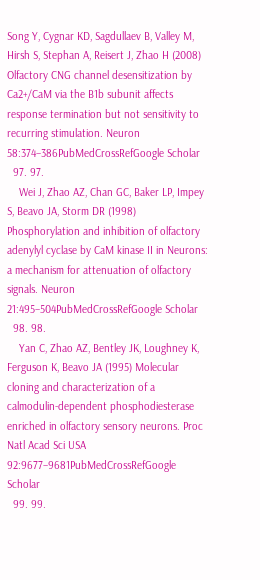Song Y, Cygnar KD, Sagdullaev B, Valley M, Hirsh S, Stephan A, Reisert J, Zhao H (2008) Olfactory CNG channel desensitization by Ca2+/CaM via the B1b subunit affects response termination but not sensitivity to recurring stimulation. Neuron 58:374–386PubMedCrossRefGoogle Scholar
  97. 97.
    Wei J, Zhao AZ, Chan GC, Baker LP, Impey S, Beavo JA, Storm DR (1998) Phosphorylation and inhibition of olfactory adenylyl cyclase by CaM kinase II in Neurons: a mechanism for attenuation of olfactory signals. Neuron 21:495–504PubMedCrossRefGoogle Scholar
  98. 98.
    Yan C, Zhao AZ, Bentley JK, Loughney K, Ferguson K, Beavo JA (1995) Molecular cloning and characterization of a calmodulin-dependent phosphodiesterase enriched in olfactory sensory neurons. Proc Natl Acad Sci USA 92:9677–9681PubMedCrossRefGoogle Scholar
  99. 99.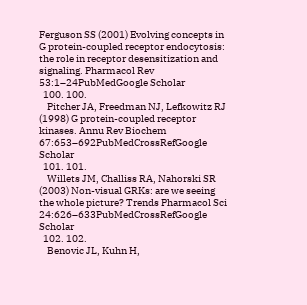Ferguson SS (2001) Evolving concepts in G protein-coupled receptor endocytosis: the role in receptor desensitization and signaling. Pharmacol Rev 53:1–24PubMedGoogle Scholar
  100. 100.
    Pitcher JA, Freedman NJ, Lefkowitz RJ (1998) G protein-coupled receptor kinases. Annu Rev Biochem 67:653–692PubMedCrossRefGoogle Scholar
  101. 101.
    Willets JM, Challiss RA, Nahorski SR (2003) Non-visual GRKs: are we seeing the whole picture? Trends Pharmacol Sci 24:626–633PubMedCrossRefGoogle Scholar
  102. 102.
    Benovic JL, Kuhn H,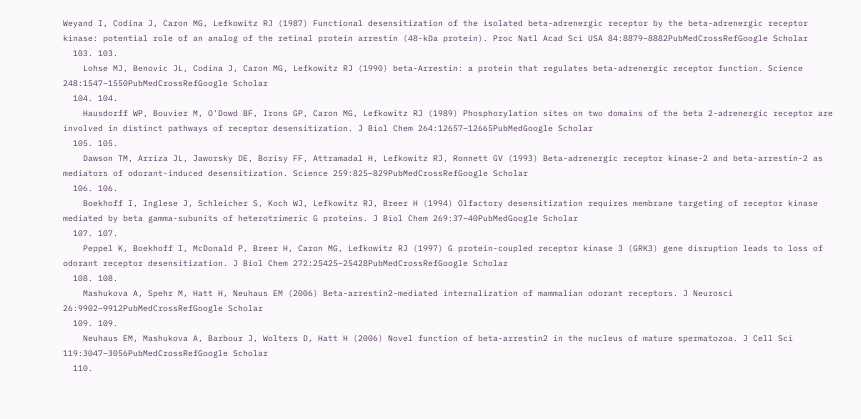Weyand I, Codina J, Caron MG, Lefkowitz RJ (1987) Functional desensitization of the isolated beta-adrenergic receptor by the beta-adrenergic receptor kinase: potential role of an analog of the retinal protein arrestin (48-kDa protein). Proc Natl Acad Sci USA 84:8879–8882PubMedCrossRefGoogle Scholar
  103. 103.
    Lohse MJ, Benovic JL, Codina J, Caron MG, Lefkowitz RJ (1990) beta-Arrestin: a protein that regulates beta-adrenergic receptor function. Science 248:1547–1550PubMedCrossRefGoogle Scholar
  104. 104.
    Hausdorff WP, Bouvier M, O’Dowd BF, Irons GP, Caron MG, Lefkowitz RJ (1989) Phosphorylation sites on two domains of the beta 2-adrenergic receptor are involved in distinct pathways of receptor desensitization. J Biol Chem 264:12657–12665PubMedGoogle Scholar
  105. 105.
    Dawson TM, Arriza JL, Jaworsky DE, Borisy FF, Attramadal H, Lefkowitz RJ, Ronnett GV (1993) Beta-adrenergic receptor kinase-2 and beta-arrestin-2 as mediators of odorant-induced desensitization. Science 259:825–829PubMedCrossRefGoogle Scholar
  106. 106.
    Boekhoff I, Inglese J, Schleicher S, Koch WJ, Lefkowitz RJ, Breer H (1994) Olfactory desensitization requires membrane targeting of receptor kinase mediated by beta gamma-subunits of heterotrimeric G proteins. J Biol Chem 269:37–40PubMedGoogle Scholar
  107. 107.
    Peppel K, Boekhoff I, McDonald P, Breer H, Caron MG, Lefkowitz RJ (1997) G protein-coupled receptor kinase 3 (GRK3) gene disruption leads to loss of odorant receptor desensitization. J Biol Chem 272:25425–25428PubMedCrossRefGoogle Scholar
  108. 108.
    Mashukova A, Spehr M, Hatt H, Neuhaus EM (2006) Beta-arrestin2-mediated internalization of mammalian odorant receptors. J Neurosci 26:9902–9912PubMedCrossRefGoogle Scholar
  109. 109.
    Neuhaus EM, Mashukova A, Barbour J, Wolters D, Hatt H (2006) Novel function of beta-arrestin2 in the nucleus of mature spermatozoa. J Cell Sci 119:3047–3056PubMedCrossRefGoogle Scholar
  110.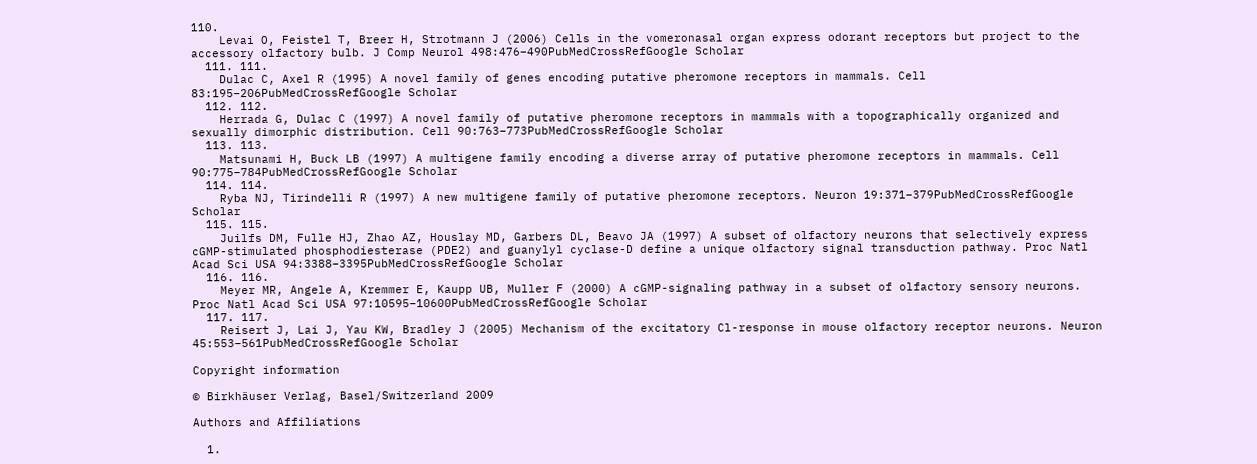110.
    Levai O, Feistel T, Breer H, Strotmann J (2006) Cells in the vomeronasal organ express odorant receptors but project to the accessory olfactory bulb. J Comp Neurol 498:476–490PubMedCrossRefGoogle Scholar
  111. 111.
    Dulac C, Axel R (1995) A novel family of genes encoding putative pheromone receptors in mammals. Cell 83:195–206PubMedCrossRefGoogle Scholar
  112. 112.
    Herrada G, Dulac C (1997) A novel family of putative pheromone receptors in mammals with a topographically organized and sexually dimorphic distribution. Cell 90:763–773PubMedCrossRefGoogle Scholar
  113. 113.
    Matsunami H, Buck LB (1997) A multigene family encoding a diverse array of putative pheromone receptors in mammals. Cell 90:775–784PubMedCrossRefGoogle Scholar
  114. 114.
    Ryba NJ, Tirindelli R (1997) A new multigene family of putative pheromone receptors. Neuron 19:371–379PubMedCrossRefGoogle Scholar
  115. 115.
    Juilfs DM, Fulle HJ, Zhao AZ, Houslay MD, Garbers DL, Beavo JA (1997) A subset of olfactory neurons that selectively express cGMP-stimulated phosphodiesterase (PDE2) and guanylyl cyclase-D define a unique olfactory signal transduction pathway. Proc Natl Acad Sci USA 94:3388–3395PubMedCrossRefGoogle Scholar
  116. 116.
    Meyer MR, Angele A, Kremmer E, Kaupp UB, Muller F (2000) A cGMP-signaling pathway in a subset of olfactory sensory neurons. Proc Natl Acad Sci USA 97:10595–10600PubMedCrossRefGoogle Scholar
  117. 117.
    Reisert J, Lai J, Yau KW, Bradley J (2005) Mechanism of the excitatory Cl-response in mouse olfactory receptor neurons. Neuron 45:553–561PubMedCrossRefGoogle Scholar

Copyright information

© Birkhäuser Verlag, Basel/Switzerland 2009

Authors and Affiliations

  1.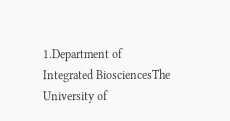1.Department of Integrated BiosciencesThe University of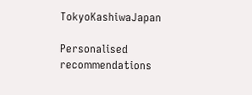TokyoKashiwaJapan

Personalised recommendations